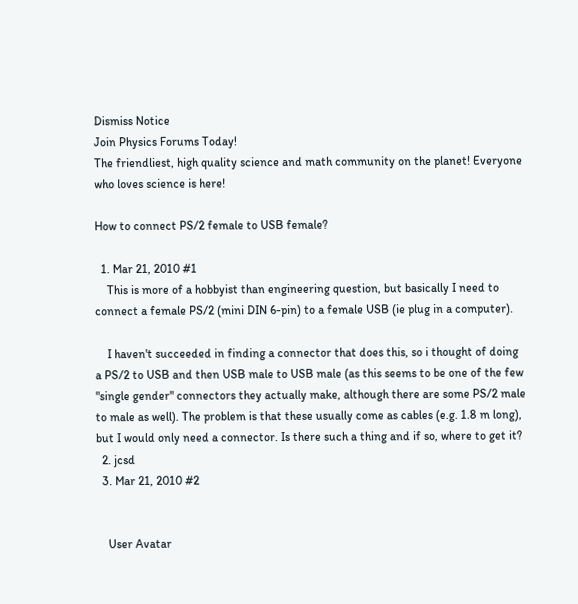Dismiss Notice
Join Physics Forums Today!
The friendliest, high quality science and math community on the planet! Everyone who loves science is here!

How to connect PS/2 female to USB female?

  1. Mar 21, 2010 #1
    This is more of a hobbyist than engineering question, but basically I need to connect a female PS/2 (mini DIN 6-pin) to a female USB (ie plug in a computer).

    I haven't succeeded in finding a connector that does this, so i thought of doing a PS/2 to USB and then USB male to USB male (as this seems to be one of the few "single gender" connectors they actually make, although there are some PS/2 male to male as well). The problem is that these usually come as cables (e.g. 1.8 m long), but I would only need a connector. Is there such a thing and if so, where to get it?
  2. jcsd
  3. Mar 21, 2010 #2


    User Avatar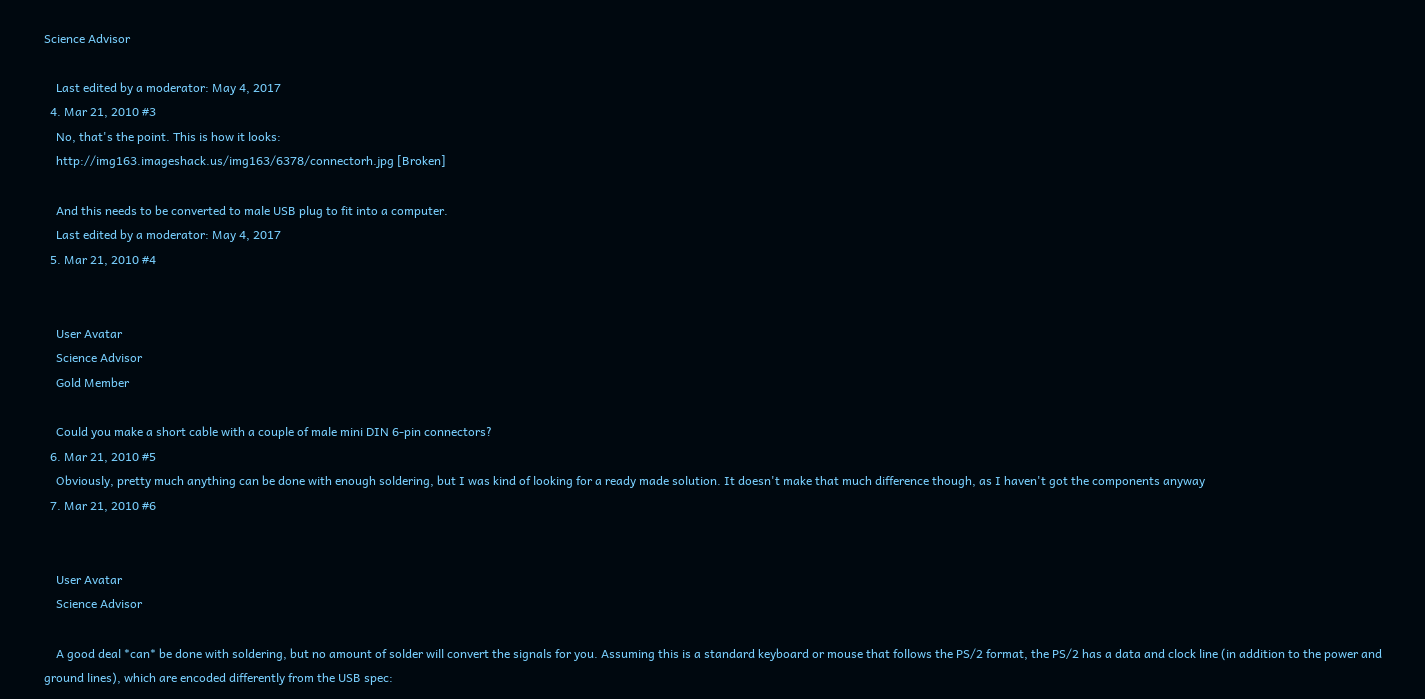Science Advisor

    Last edited by a moderator: May 4, 2017
  4. Mar 21, 2010 #3
    No, that's the point. This is how it looks:
    http://img163.imageshack.us/img163/6378/connectorh.jpg [Broken]

    And this needs to be converted to male USB plug to fit into a computer.
    Last edited by a moderator: May 4, 2017
  5. Mar 21, 2010 #4


    User Avatar
    Science Advisor
    Gold Member

    Could you make a short cable with a couple of male mini DIN 6-pin connectors?
  6. Mar 21, 2010 #5
    Obviously, pretty much anything can be done with enough soldering, but I was kind of looking for a ready made solution. It doesn't make that much difference though, as I haven't got the components anyway
  7. Mar 21, 2010 #6


    User Avatar
    Science Advisor

    A good deal *can* be done with soldering, but no amount of solder will convert the signals for you. Assuming this is a standard keyboard or mouse that follows the PS/2 format, the PS/2 has a data and clock line (in addition to the power and ground lines), which are encoded differently from the USB spec: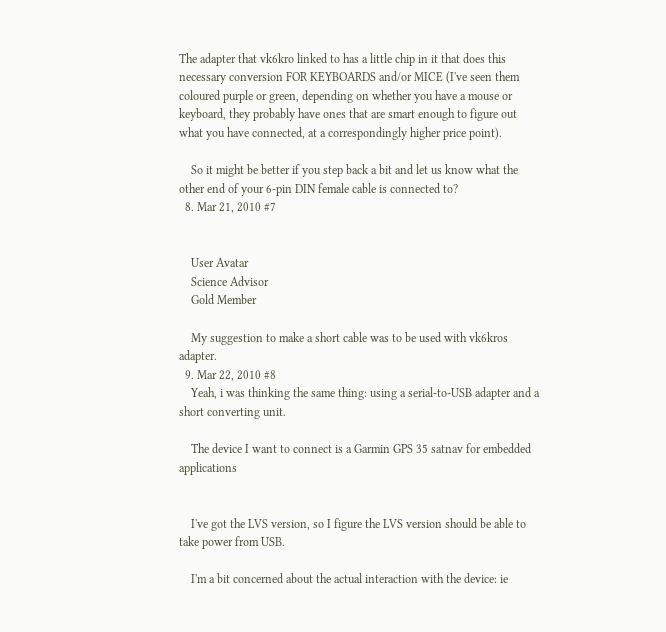The adapter that vk6kro linked to has a little chip in it that does this necessary conversion FOR KEYBOARDS and/or MICE (I've seen them coloured purple or green, depending on whether you have a mouse or keyboard, they probably have ones that are smart enough to figure out what you have connected, at a correspondingly higher price point).

    So it might be better if you step back a bit and let us know what the other end of your 6-pin DIN female cable is connected to?
  8. Mar 21, 2010 #7


    User Avatar
    Science Advisor
    Gold Member

    My suggestion to make a short cable was to be used with vk6kros adapter.
  9. Mar 22, 2010 #8
    Yeah, i was thinking the same thing: using a serial-to-USB adapter and a short converting unit.

    The device I want to connect is a Garmin GPS 35 satnav for embedded applications


    I've got the LVS version, so I figure the LVS version should be able to take power from USB.

    I'm a bit concerned about the actual interaction with the device: ie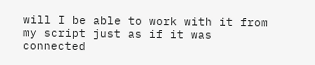will I be able to work with it from my script just as if it was connected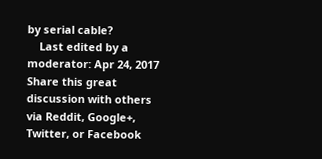by serial cable?
    Last edited by a moderator: Apr 24, 2017
Share this great discussion with others via Reddit, Google+, Twitter, or Facebook